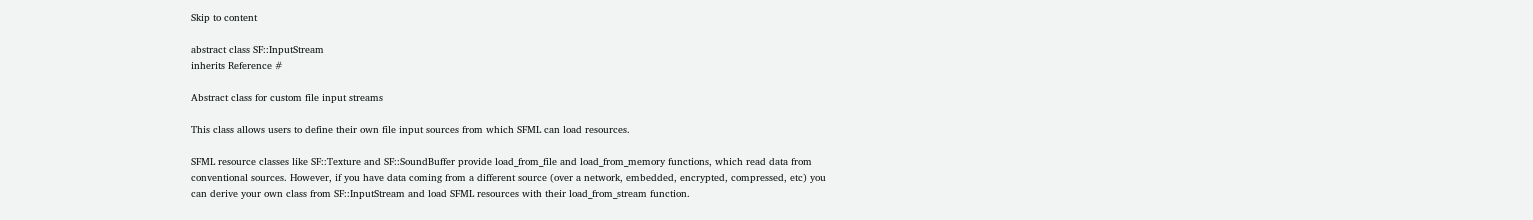Skip to content

abstract class SF::InputStream
inherits Reference #

Abstract class for custom file input streams

This class allows users to define their own file input sources from which SFML can load resources.

SFML resource classes like SF::Texture and SF::SoundBuffer provide load_from_file and load_from_memory functions, which read data from conventional sources. However, if you have data coming from a different source (over a network, embedded, encrypted, compressed, etc) you can derive your own class from SF::InputStream and load SFML resources with their load_from_stream function.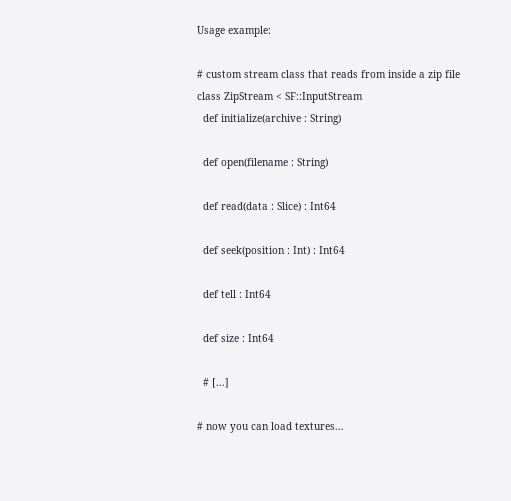Usage example:

# custom stream class that reads from inside a zip file
class ZipStream < SF::InputStream
  def initialize(archive : String)

  def open(filename : String)

  def read(data : Slice) : Int64

  def seek(position : Int) : Int64

  def tell : Int64

  def size : Int64

  # [...]

# now you can load textures...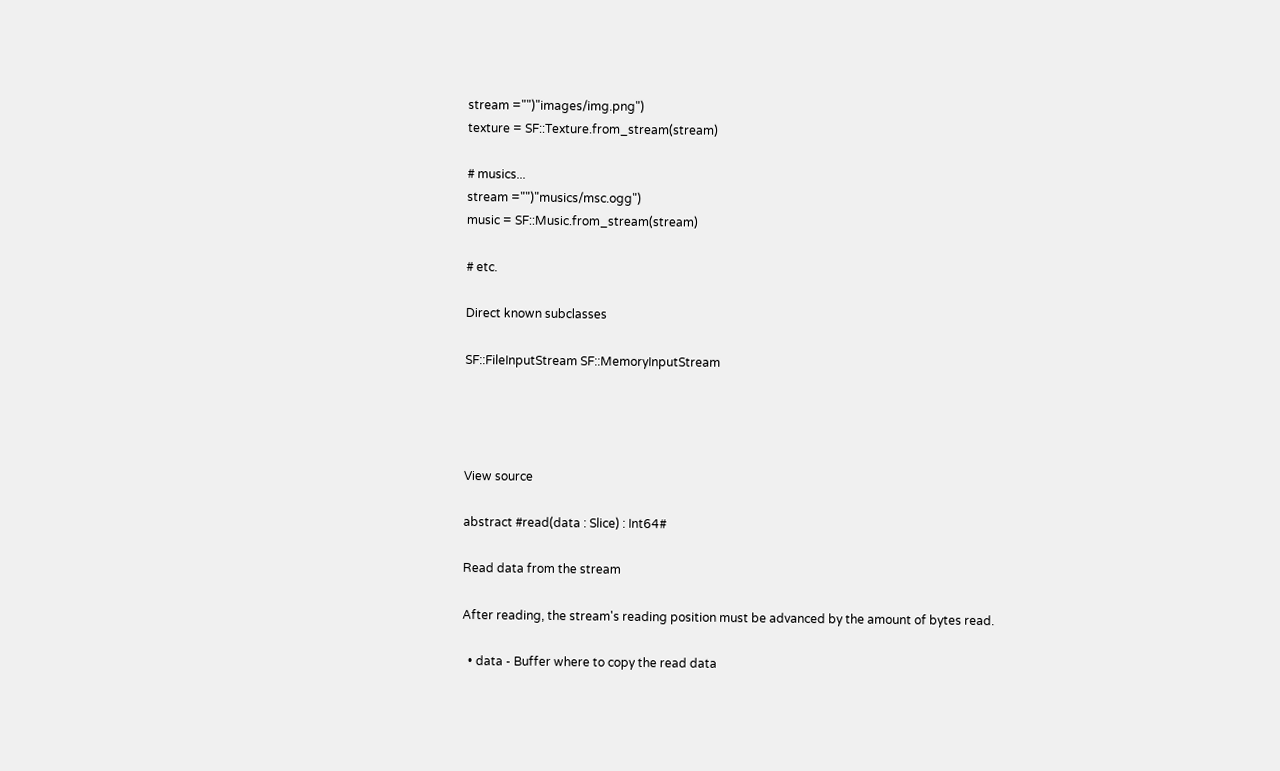stream ="")"images/img.png")
texture = SF::Texture.from_stream(stream)

# musics...
stream ="")"musics/msc.ogg")
music = SF::Music.from_stream(stream)

# etc.

Direct known subclasses

SF::FileInputStream SF::MemoryInputStream




View source

abstract #read(data : Slice) : Int64#

Read data from the stream

After reading, the stream's reading position must be advanced by the amount of bytes read.

  • data - Buffer where to copy the read data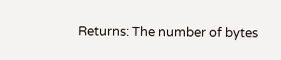Returns: The number of bytes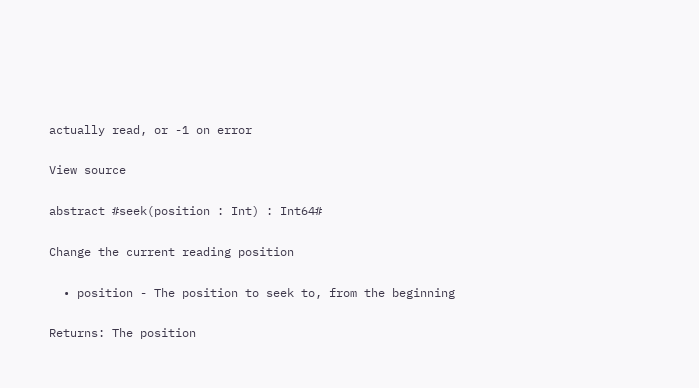actually read, or -1 on error

View source

abstract #seek(position : Int) : Int64#

Change the current reading position

  • position - The position to seek to, from the beginning

Returns: The position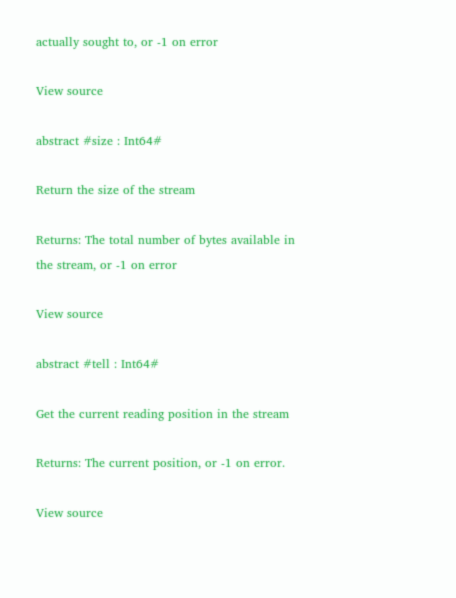actually sought to, or -1 on error

View source

abstract #size : Int64#

Return the size of the stream

Returns: The total number of bytes available in the stream, or -1 on error

View source

abstract #tell : Int64#

Get the current reading position in the stream

Returns: The current position, or -1 on error.

View source